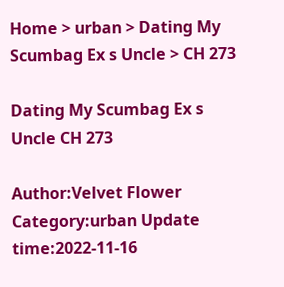Home > urban > Dating My Scumbag Ex s Uncle > CH 273

Dating My Scumbag Ex s Uncle CH 273

Author:Velvet Flower Category:urban Update time:2022-11-16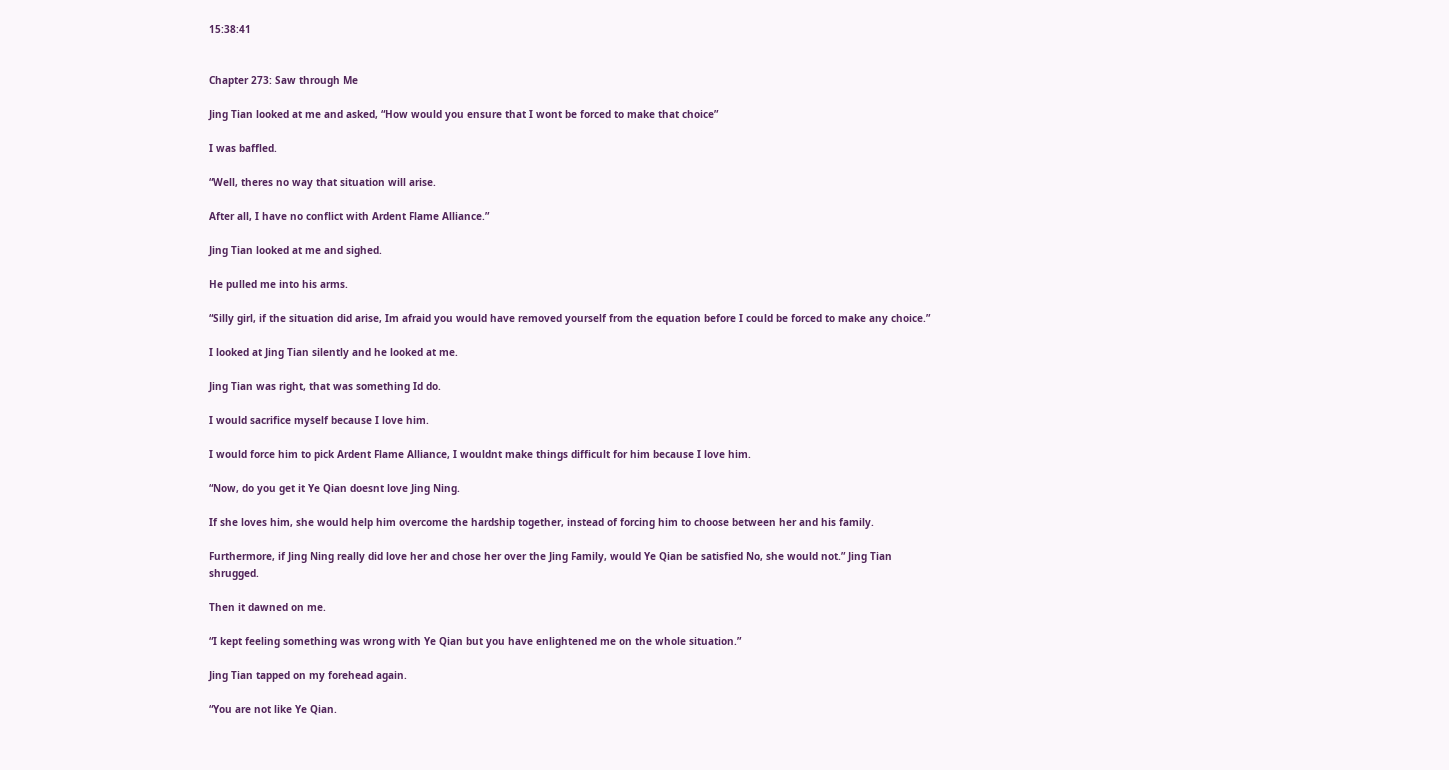15:38:41


Chapter 273: Saw through Me

Jing Tian looked at me and asked, “How would you ensure that I wont be forced to make that choice”

I was baffled.

“Well, theres no way that situation will arise.

After all, I have no conflict with Ardent Flame Alliance.”

Jing Tian looked at me and sighed.

He pulled me into his arms.

“Silly girl, if the situation did arise, Im afraid you would have removed yourself from the equation before I could be forced to make any choice.”

I looked at Jing Tian silently and he looked at me.

Jing Tian was right, that was something Id do.

I would sacrifice myself because I love him.

I would force him to pick Ardent Flame Alliance, I wouldnt make things difficult for him because I love him.

“Now, do you get it Ye Qian doesnt love Jing Ning.

If she loves him, she would help him overcome the hardship together, instead of forcing him to choose between her and his family.

Furthermore, if Jing Ning really did love her and chose her over the Jing Family, would Ye Qian be satisfied No, she would not.” Jing Tian shrugged.

Then it dawned on me.

“I kept feeling something was wrong with Ye Qian but you have enlightened me on the whole situation.”

Jing Tian tapped on my forehead again.

“You are not like Ye Qian.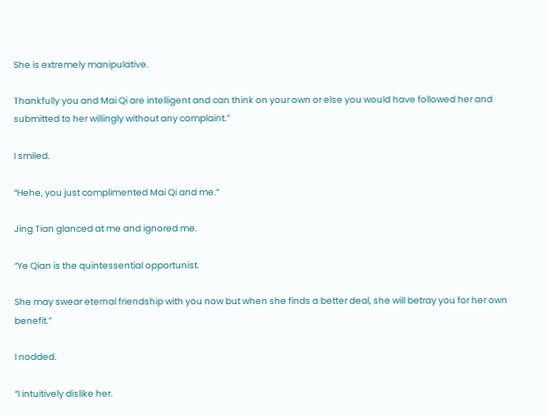She is extremely manipulative.

Thankfully you and Mai Qi are intelligent and can think on your own or else you would have followed her and submitted to her willingly without any complaint.”

I smiled.

“Hehe, you just complimented Mai Qi and me.”

Jing Tian glanced at me and ignored me.

“Ye Qian is the quintessential opportunist.

She may swear eternal friendship with you now but when she finds a better deal, she will betray you for her own benefit.”

I nodded.

“I intuitively dislike her.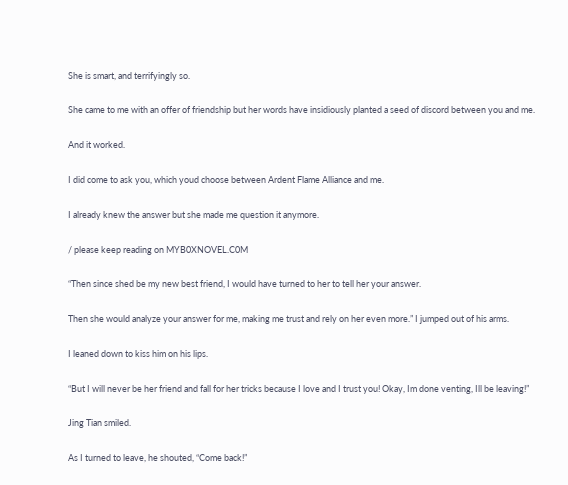She is smart, and terrifyingly so.

She came to me with an offer of friendship but her words have insidiously planted a seed of discord between you and me.

And it worked.

I did come to ask you, which youd choose between Ardent Flame Alliance and me.

I already knew the answer but she made me question it anymore.

/ please keep reading on MYB0XNOVEL.C0M

“Then since shed be my new best friend, I would have turned to her to tell her your answer.

Then she would analyze your answer for me, making me trust and rely on her even more.” I jumped out of his arms.

I leaned down to kiss him on his lips.

“But I will never be her friend and fall for her tricks because I love and I trust you! Okay, Im done venting, Ill be leaving!”

Jing Tian smiled.

As I turned to leave, he shouted, “Come back!”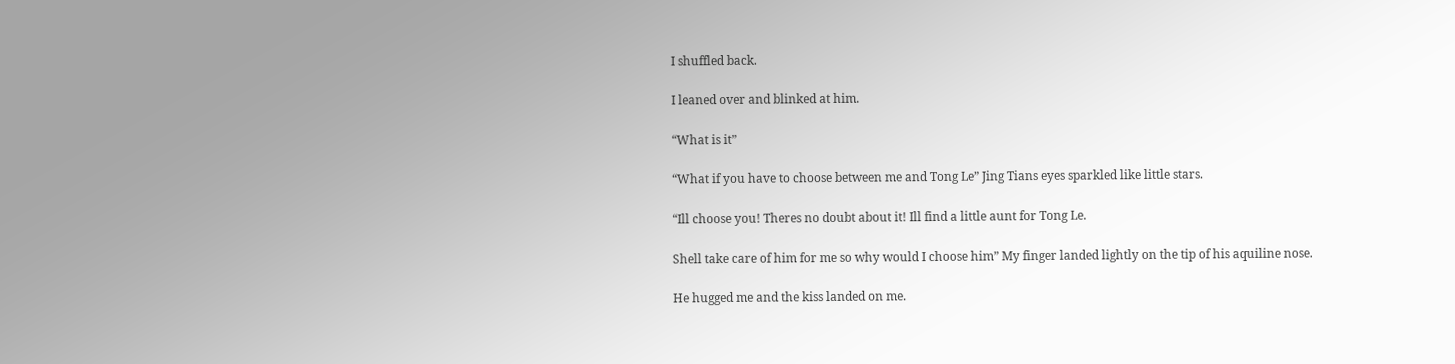I shuffled back.

I leaned over and blinked at him.

“What is it”

“What if you have to choose between me and Tong Le” Jing Tians eyes sparkled like little stars.

“Ill choose you! Theres no doubt about it! Ill find a little aunt for Tong Le.

Shell take care of him for me so why would I choose him” My finger landed lightly on the tip of his aquiline nose.

He hugged me and the kiss landed on me.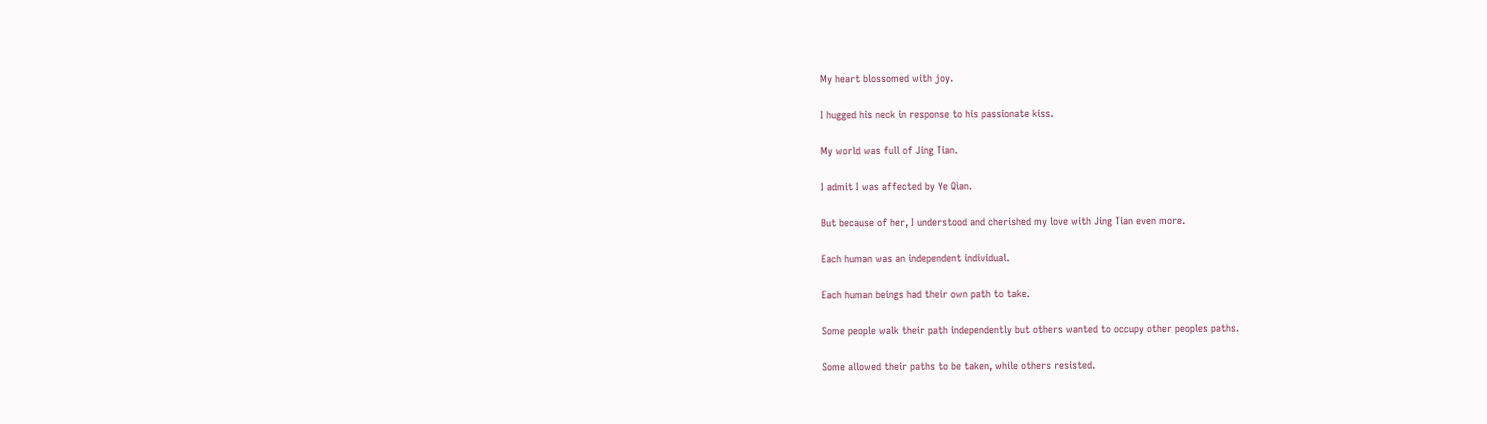My heart blossomed with joy.

I hugged his neck in response to his passionate kiss.

My world was full of Jing Tian.

I admit I was affected by Ye Qian.

But because of her, I understood and cherished my love with Jing Tian even more.

Each human was an independent individual.

Each human beings had their own path to take.

Some people walk their path independently but others wanted to occupy other peoples paths.

Some allowed their paths to be taken, while others resisted.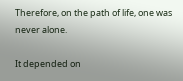Therefore, on the path of life, one was never alone.

It depended on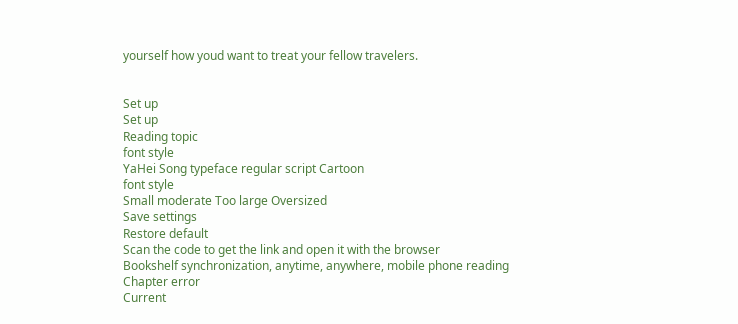yourself how youd want to treat your fellow travelers.


Set up
Set up
Reading topic
font style
YaHei Song typeface regular script Cartoon
font style
Small moderate Too large Oversized
Save settings
Restore default
Scan the code to get the link and open it with the browser
Bookshelf synchronization, anytime, anywhere, mobile phone reading
Chapter error
Current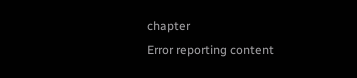chapter
Error reporting content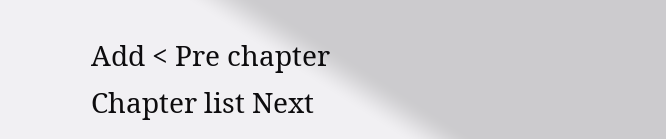Add < Pre chapter Chapter list Next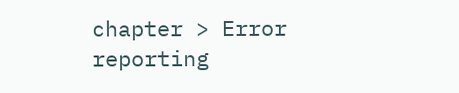chapter > Error reporting